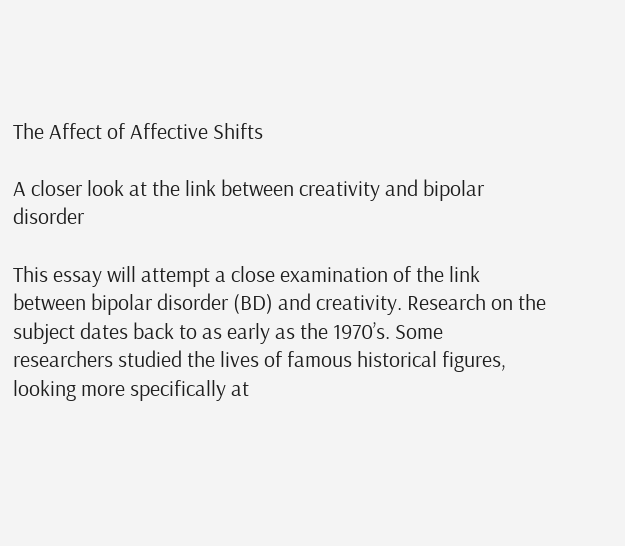The Affect of Affective Shifts

A closer look at the link between creativity and bipolar disorder

This essay will attempt a close examination of the link between bipolar disorder (BD) and creativity. Research on the subject dates back to as early as the 1970’s. Some researchers studied the lives of famous historical figures, looking more specifically at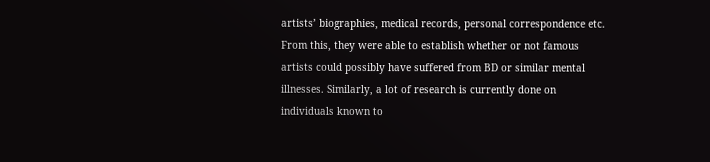artists’ biographies, medical records, personal correspondence etc. From this, they were able to establish whether or not famous artists could possibly have suffered from BD or similar mental illnesses. Similarly, a lot of research is currently done on individuals known to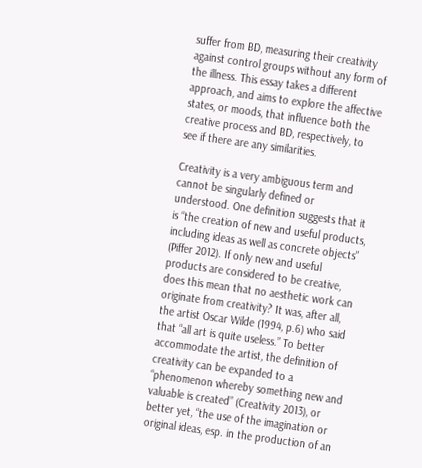suffer from BD, measuring their creativity against control groups without any form of the illness. This essay takes a different approach, and aims to explore the affective states, or moods, that influence both the creative process and BD, respectively, to see if there are any similarities.

Creativity is a very ambiguous term and cannot be singularly defined or understood. One definition suggests that it is “the creation of new and useful products, including ideas as well as concrete objects” (Piffer 2012). If only new and useful products are considered to be creative, does this mean that no aesthetic work can originate from creativity? It was, after all, the artist Oscar Wilde (1994, p.6) who said that “all art is quite useless.” To better accommodate the artist, the definition of creativity can be expanded to a “phenomenon whereby something new and valuable is created” (Creativity 2013), or better yet, “the use of the imagination or original ideas, esp. in the production of an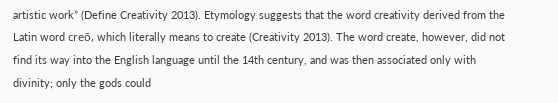artistic work” (Define Creativity 2013). Etymology suggests that the word creativity derived from the Latin word creō, which literally means to create (Creativity 2013). The word create, however, did not find its way into the English language until the 14th century, and was then associated only with divinity; only the gods could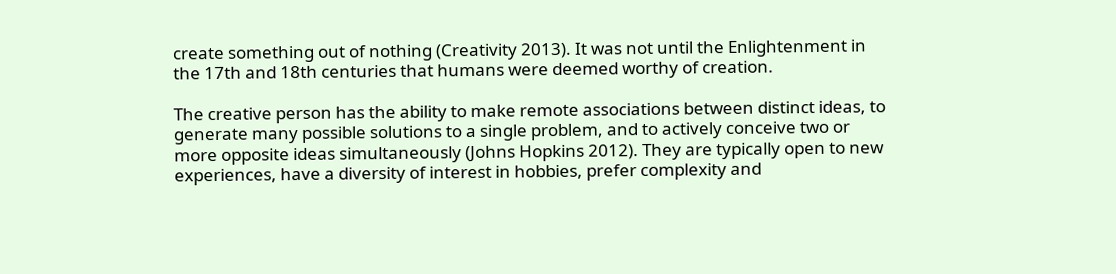create something out of nothing (Creativity 2013). It was not until the Enlightenment in the 17th and 18th centuries that humans were deemed worthy of creation.

The creative person has the ability to make remote associations between distinct ideas, to generate many possible solutions to a single problem, and to actively conceive two or more opposite ideas simultaneously (Johns Hopkins 2012). They are typically open to new experiences, have a diversity of interest in hobbies, prefer complexity and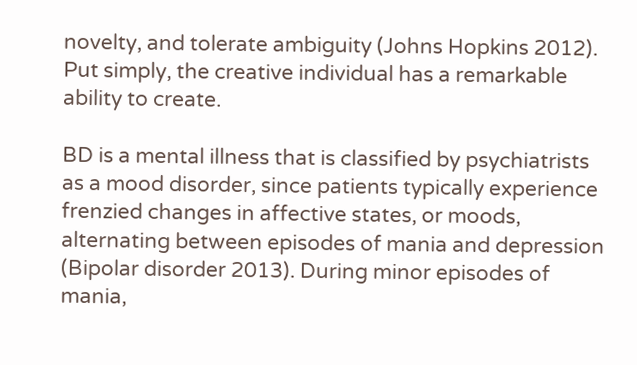novelty, and tolerate ambiguity (Johns Hopkins 2012). Put simply, the creative individual has a remarkable ability to create.

BD is a mental illness that is classified by psychiatrists as a mood disorder, since patients typically experience frenzied changes in affective states, or moods, alternating between episodes of mania and depression (Bipolar disorder 2013). During minor episodes of mania,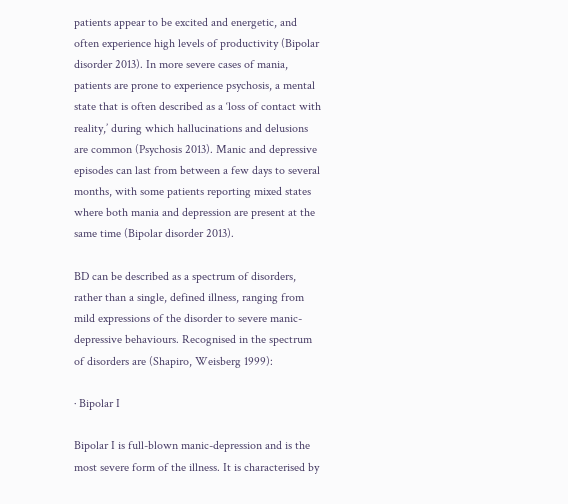patients appear to be excited and energetic, and often experience high levels of productivity (Bipolar disorder 2013). In more severe cases of mania, patients are prone to experience psychosis, a mental state that is often described as a ‘loss of contact with reality,’ during which hallucinations and delusions are common (Psychosis 2013). Manic and depressive episodes can last from between a few days to several months, with some patients reporting mixed states where both mania and depression are present at the same time (Bipolar disorder 2013).

BD can be described as a spectrum of disorders, rather than a single, defined illness, ranging from mild expressions of the disorder to severe manic-depressive behaviours. Recognised in the spectrum of disorders are (Shapiro, Weisberg 1999):

· Bipolar I

Bipolar I is full-blown manic-depression and is the most severe form of the illness. It is characterised by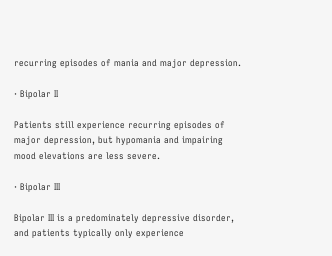recurring episodes of mania and major depression.

· Bipolar II

Patients still experience recurring episodes of major depression, but hypomania and impairing mood elevations are less severe.

· Bipolar III

Bipolar III is a predominately depressive disorder, and patients typically only experience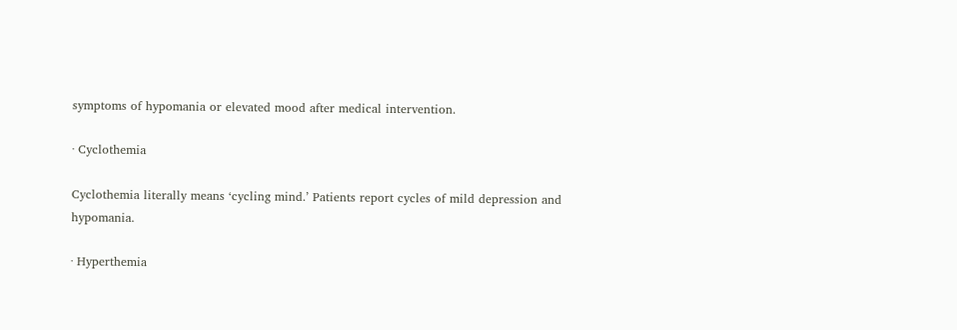symptoms of hypomania or elevated mood after medical intervention.

· Cyclothemia

Cyclothemia literally means ‘cycling mind.’ Patients report cycles of mild depression and hypomania.

· Hyperthemia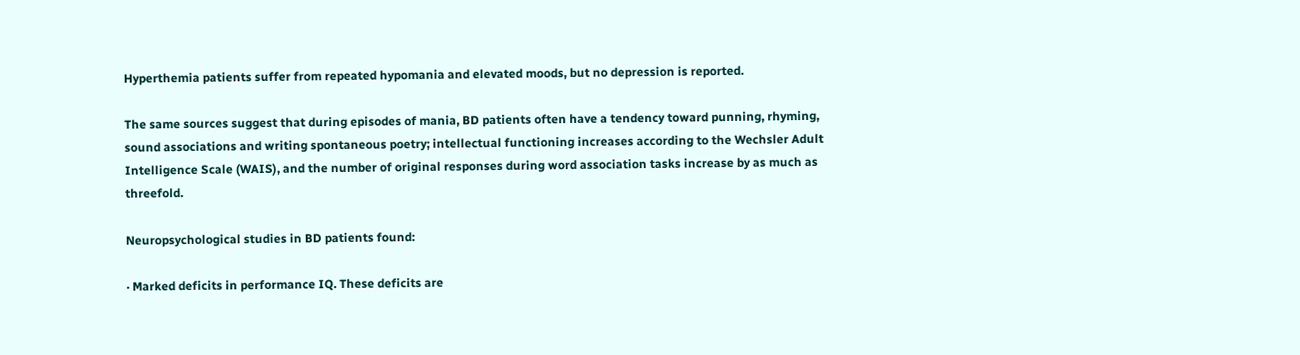Hyperthemia patients suffer from repeated hypomania and elevated moods, but no depression is reported.

The same sources suggest that during episodes of mania, BD patients often have a tendency toward punning, rhyming, sound associations and writing spontaneous poetry; intellectual functioning increases according to the Wechsler Adult Intelligence Scale (WAIS), and the number of original responses during word association tasks increase by as much as threefold.

Neuropsychological studies in BD patients found:

· Marked deficits in performance IQ. These deficits are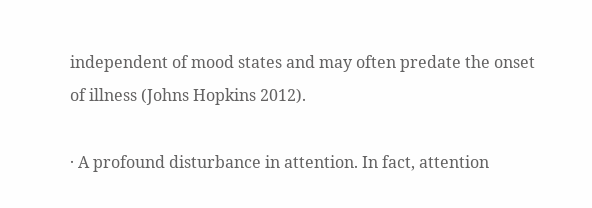independent of mood states and may often predate the onset of illness (Johns Hopkins 2012).

· A profound disturbance in attention. In fact, attention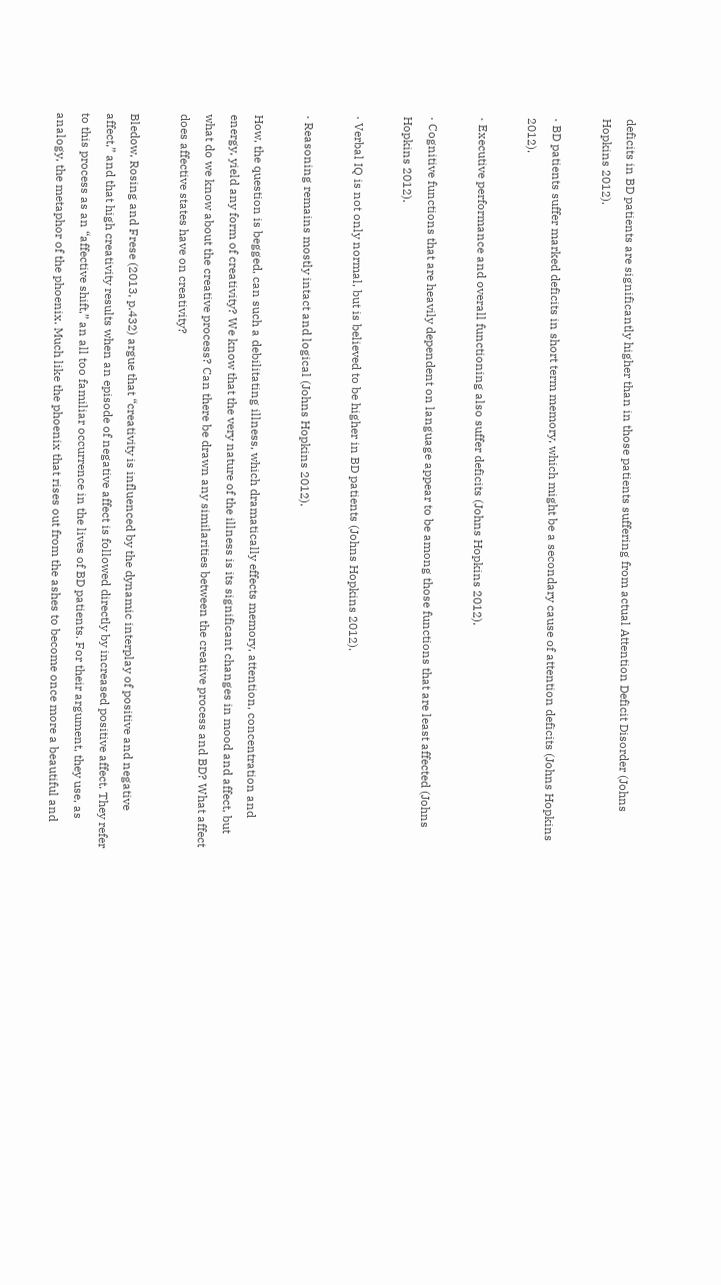deficits in BD patients are significantly higher than in those patients suffering from actual Attention Deficit Disorder (Johns Hopkins 2012).

· BD patients suffer marked deficits in short term memory, which might be a secondary cause of attention deficits (Johns Hopkins 2012).

· Executive performance and overall functioning also suffer deficits (Johns Hopkins 2012).

· Cognitive functions that are heavily dependent on language appear to be among those functions that are least affected (Johns Hopkins 2012).

· Verbal IQ is not only normal, but is believed to be higher in BD patients (Johns Hopkins 2012).

· Reasoning remains mostly intact and logical (Johns Hopkins 2012).

How, the question is begged, can such a debilitating illness, which dramatically effects memory, attention, concentration and energy, yield any form of creativity? We know that the very nature of the illness is its significant changes in mood and affect, but what do we know about the creative process? Can there be drawn any similarities between the creative process and BD? What affect does affective states have on creativity?

Bledow, Rosing and Frese (2013, p.432) argue that “creativity is influenced by the dynamic interplay of positive and negative affect,” and that high creativity results when an episode of negative affect is followed directly by increased positive affect. They refer to this process as an “affective shift,” an all too familiar occurrence in the lives of BD patients. For their argument, they use, as analogy, the metaphor of the phoenix. Much like the phoenix that rises out from the ashes to become once more a beautiful and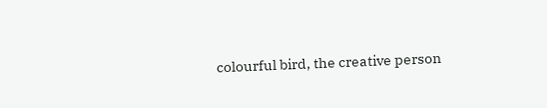colourful bird, the creative person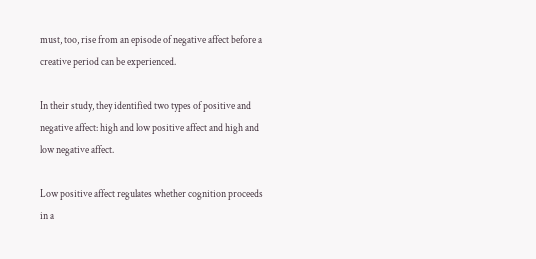must, too, rise from an episode of negative affect before a creative period can be experienced.

In their study, they identified two types of positive and negative affect: high and low positive affect and high and low negative affect.

Low positive affect regulates whether cognition proceeds in a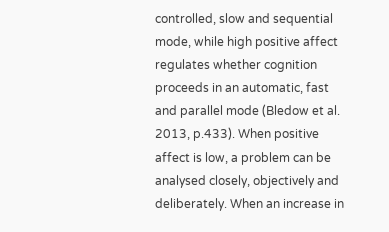controlled, slow and sequential mode, while high positive affect regulates whether cognition proceeds in an automatic, fast and parallel mode (Bledow et al. 2013, p.433). When positive affect is low, a problem can be analysed closely, objectively and deliberately. When an increase in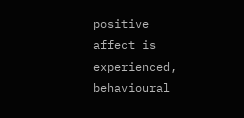positive affect is experienced, behavioural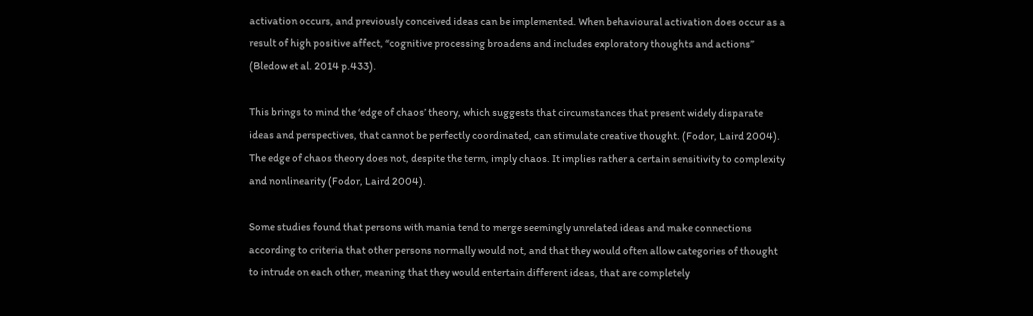activation occurs, and previously conceived ideas can be implemented. When behavioural activation does occur as a result of high positive affect, “cognitive processing broadens and includes exploratory thoughts and actions” (Bledow et al. 2014 p.433).

This brings to mind the ‘edge of chaos’ theory, which suggests that circumstances that present widely disparate ideas and perspectives, that cannot be perfectly coordinated, can stimulate creative thought. (Fodor, Laird 2004). The edge of chaos theory does not, despite the term, imply chaos. It implies rather a certain sensitivity to complexity and nonlinearity (Fodor, Laird 2004).

Some studies found that persons with mania tend to merge seemingly unrelated ideas and make connections according to criteria that other persons normally would not, and that they would often allow categories of thought to intrude on each other, meaning that they would entertain different ideas, that are completely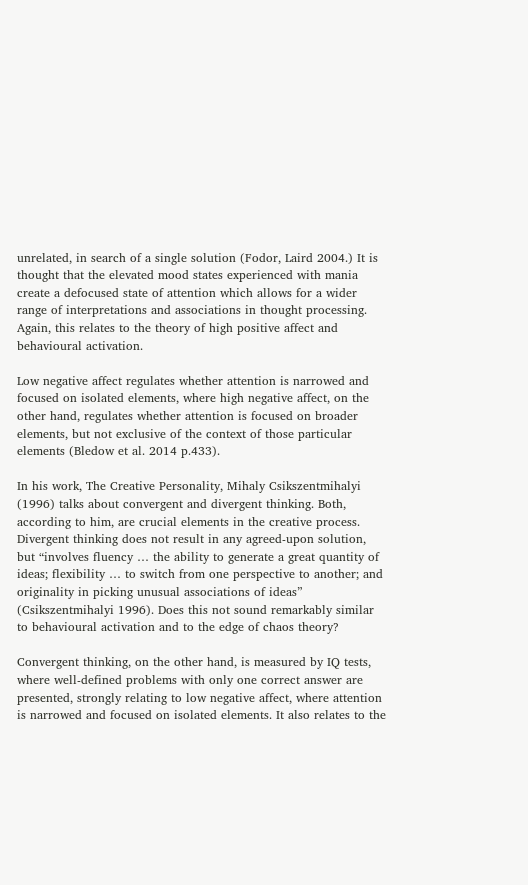unrelated, in search of a single solution (Fodor, Laird 2004.) It is thought that the elevated mood states experienced with mania create a defocused state of attention which allows for a wider range of interpretations and associations in thought processing. Again, this relates to the theory of high positive affect and behavioural activation.

Low negative affect regulates whether attention is narrowed and focused on isolated elements, where high negative affect, on the other hand, regulates whether attention is focused on broader elements, but not exclusive of the context of those particular elements (Bledow et al. 2014 p.433).

In his work, The Creative Personality, Mihaly Csikszentmihalyi (1996) talks about convergent and divergent thinking. Both, according to him, are crucial elements in the creative process. Divergent thinking does not result in any agreed-upon solution, but “involves fluency … the ability to generate a great quantity of ideas; flexibility … to switch from one perspective to another; and originality in picking unusual associations of ideas” (Csikszentmihalyi 1996). Does this not sound remarkably similar to behavioural activation and to the edge of chaos theory?

Convergent thinking, on the other hand, is measured by IQ tests, where well-defined problems with only one correct answer are presented, strongly relating to low negative affect, where attention is narrowed and focused on isolated elements. It also relates to the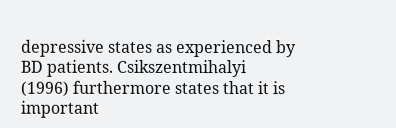depressive states as experienced by BD patients. Csikszentmihalyi (1996) furthermore states that it is important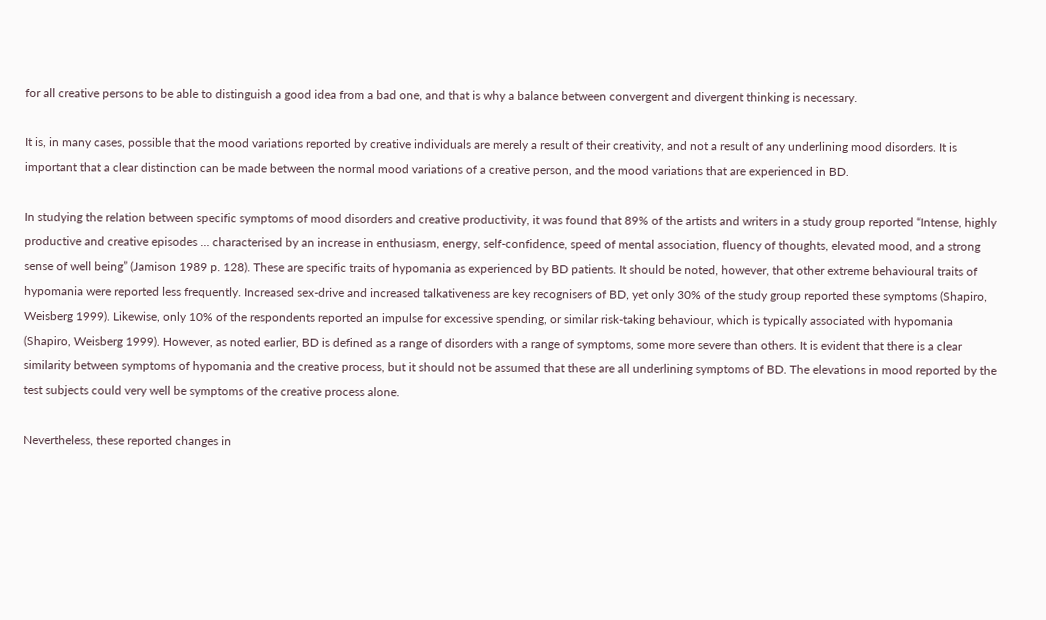for all creative persons to be able to distinguish a good idea from a bad one, and that is why a balance between convergent and divergent thinking is necessary.

It is, in many cases, possible that the mood variations reported by creative individuals are merely a result of their creativity, and not a result of any underlining mood disorders. It is important that a clear distinction can be made between the normal mood variations of a creative person, and the mood variations that are experienced in BD.

In studying the relation between specific symptoms of mood disorders and creative productivity, it was found that 89% of the artists and writers in a study group reported “Intense, highly productive and creative episodes … characterised by an increase in enthusiasm, energy, self-confidence, speed of mental association, fluency of thoughts, elevated mood, and a strong sense of well being” (Jamison 1989 p. 128). These are specific traits of hypomania as experienced by BD patients. It should be noted, however, that other extreme behavioural traits of hypomania were reported less frequently. Increased sex-drive and increased talkativeness are key recognisers of BD, yet only 30% of the study group reported these symptoms (Shapiro, Weisberg 1999). Likewise, only 10% of the respondents reported an impulse for excessive spending, or similar risk-taking behaviour, which is typically associated with hypomania (Shapiro, Weisberg 1999). However, as noted earlier, BD is defined as a range of disorders with a range of symptoms, some more severe than others. It is evident that there is a clear similarity between symptoms of hypomania and the creative process, but it should not be assumed that these are all underlining symptoms of BD. The elevations in mood reported by the test subjects could very well be symptoms of the creative process alone.

Nevertheless, these reported changes in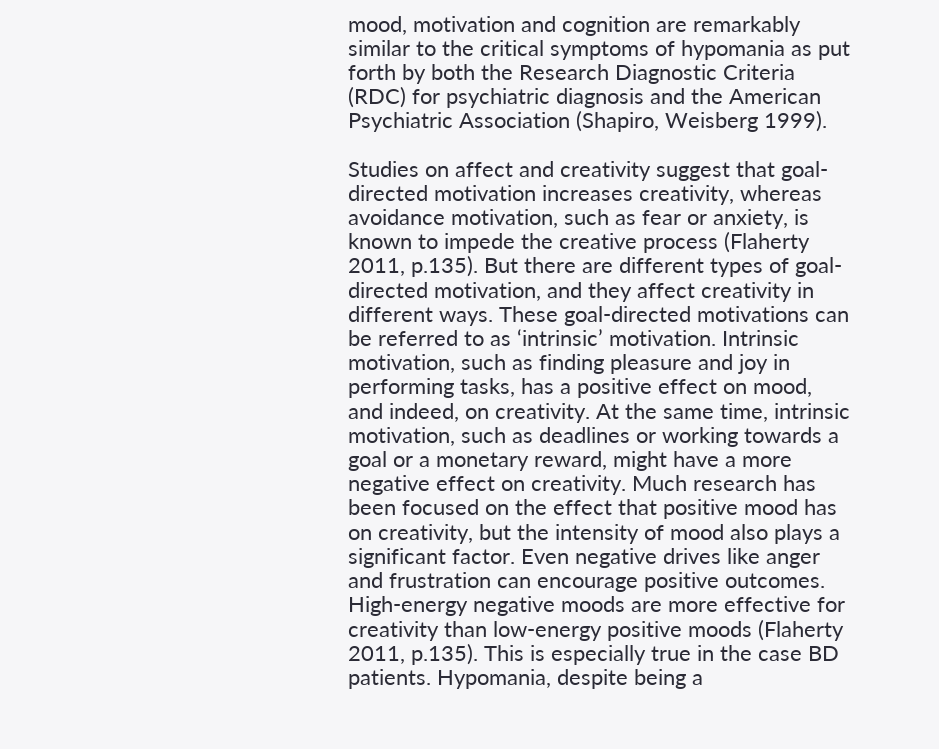mood, motivation and cognition are remarkably similar to the critical symptoms of hypomania as put forth by both the Research Diagnostic Criteria (RDC) for psychiatric diagnosis and the American Psychiatric Association (Shapiro, Weisberg 1999).

Studies on affect and creativity suggest that goal-directed motivation increases creativity, whereas avoidance motivation, such as fear or anxiety, is known to impede the creative process (Flaherty 2011, p.135). But there are different types of goal-directed motivation, and they affect creativity in different ways. These goal-directed motivations can be referred to as ‘intrinsic’ motivation. Intrinsic motivation, such as finding pleasure and joy in performing tasks, has a positive effect on mood, and indeed, on creativity. At the same time, intrinsic motivation, such as deadlines or working towards a goal or a monetary reward, might have a more negative effect on creativity. Much research has been focused on the effect that positive mood has on creativity, but the intensity of mood also plays a significant factor. Even negative drives like anger and frustration can encourage positive outcomes. High-energy negative moods are more effective for creativity than low-energy positive moods (Flaherty 2011, p.135). This is especially true in the case BD patients. Hypomania, despite being a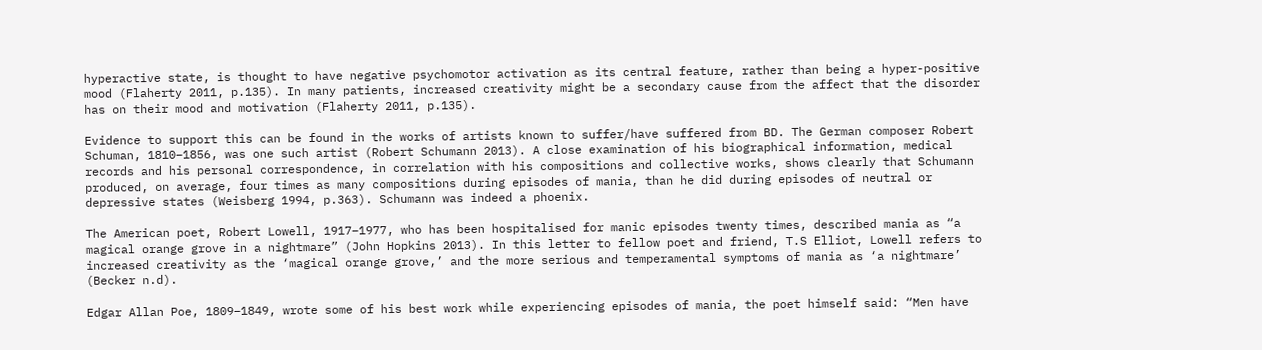hyperactive state, is thought to have negative psychomotor activation as its central feature, rather than being a hyper-positive mood (Flaherty 2011, p.135). In many patients, increased creativity might be a secondary cause from the affect that the disorder has on their mood and motivation (Flaherty 2011, p.135).

Evidence to support this can be found in the works of artists known to suffer/have suffered from BD. The German composer Robert Schuman, 1810–1856, was one such artist (Robert Schumann 2013). A close examination of his biographical information, medical records and his personal correspondence, in correlation with his compositions and collective works, shows clearly that Schumann produced, on average, four times as many compositions during episodes of mania, than he did during episodes of neutral or depressive states (Weisberg 1994, p.363). Schumann was indeed a phoenix.

The American poet, Robert Lowell, 1917–1977, who has been hospitalised for manic episodes twenty times, described mania as “a magical orange grove in a nightmare” (John Hopkins 2013). In this letter to fellow poet and friend, T.S Elliot, Lowell refers to increased creativity as the ‘magical orange grove,’ and the more serious and temperamental symptoms of mania as ‘a nightmare’ (Becker n.d).

Edgar Allan Poe, 1809–1849, wrote some of his best work while experiencing episodes of mania, the poet himself said: “Men have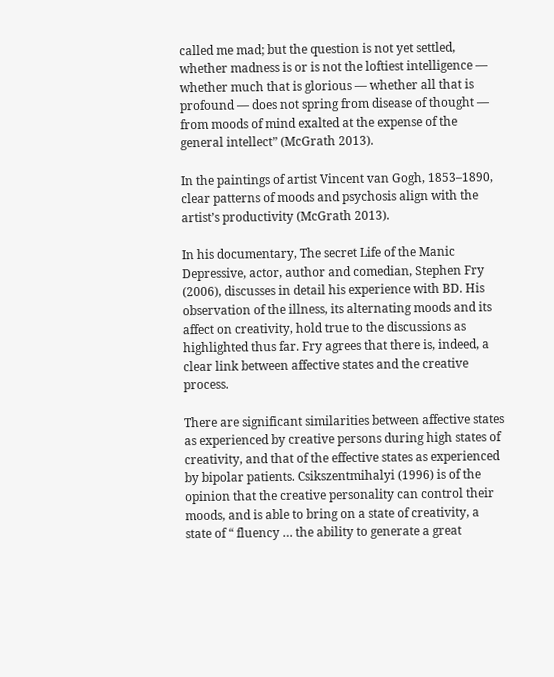called me mad; but the question is not yet settled, whether madness is or is not the loftiest intelligence — whether much that is glorious — whether all that is profound — does not spring from disease of thought — from moods of mind exalted at the expense of the general intellect” (McGrath 2013).

In the paintings of artist Vincent van Gogh, 1853–1890, clear patterns of moods and psychosis align with the artist’s productivity (McGrath 2013).

In his documentary, The secret Life of the Manic Depressive, actor, author and comedian, Stephen Fry (2006), discusses in detail his experience with BD. His observation of the illness, its alternating moods and its affect on creativity, hold true to the discussions as highlighted thus far. Fry agrees that there is, indeed, a clear link between affective states and the creative process.

There are significant similarities between affective states as experienced by creative persons during high states of creativity, and that of the effective states as experienced by bipolar patients. Csikszentmihalyi (1996) is of the opinion that the creative personality can control their moods, and is able to bring on a state of creativity, a state of “ fluency … the ability to generate a great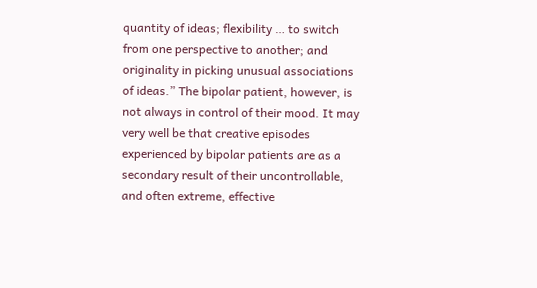quantity of ideas; flexibility … to switch from one perspective to another; and originality in picking unusual associations of ideas.” The bipolar patient, however, is not always in control of their mood. It may very well be that creative episodes experienced by bipolar patients are as a secondary result of their uncontrollable, and often extreme, effective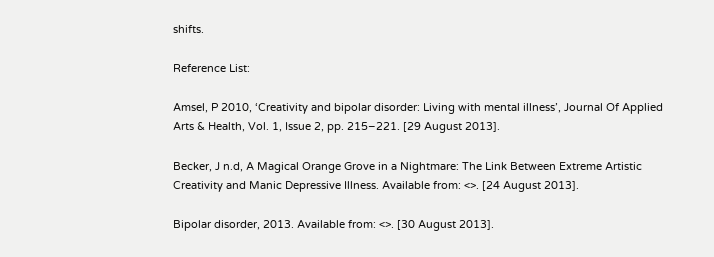shifts.

Reference List:

Amsel, P 2010, ‘Creativity and bipolar disorder: Living with mental illness’, Journal Of Applied Arts & Health, Vol. 1, Issue 2, pp. 215–221. [29 August 2013].

Becker, J n.d, A Magical Orange Grove in a Nightmare: The Link Between Extreme Artistic Creativity and Manic Depressive Illness. Available from: <>. [24 August 2013].

Bipolar disorder, 2013. Available from: <>. [30 August 2013].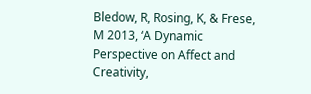Bledow, R, Rosing, K, & Frese, M 2013, ‘A Dynamic Perspective on Affect and Creativity,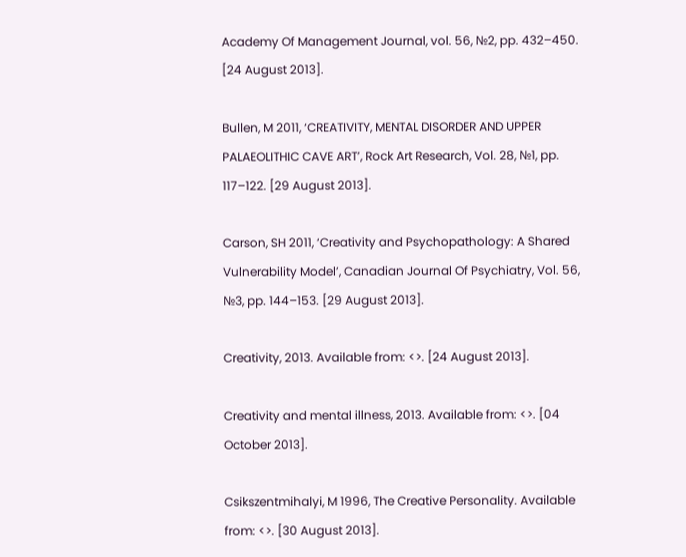Academy Of Management Journal, vol. 56, №2, pp. 432–450. [24 August 2013].

Bullen, M 2011, ‘CREATIVITY, MENTAL DISORDER AND UPPER PALAEOLITHIC CAVE ART’, Rock Art Research, Vol. 28, №1, pp. 117–122. [29 August 2013].

Carson, SH 2011, ‘Creativity and Psychopathology: A Shared Vulnerability Model’, Canadian Journal Of Psychiatry, Vol. 56, №3, pp. 144–153. [29 August 2013].

Creativity, 2013. Available from: <>. [24 August 2013].

Creativity and mental illness, 2013. Available from: <>. [04 October 2013].

Csikszentmihalyi, M 1996, The Creative Personality. Available from: <>. [30 August 2013].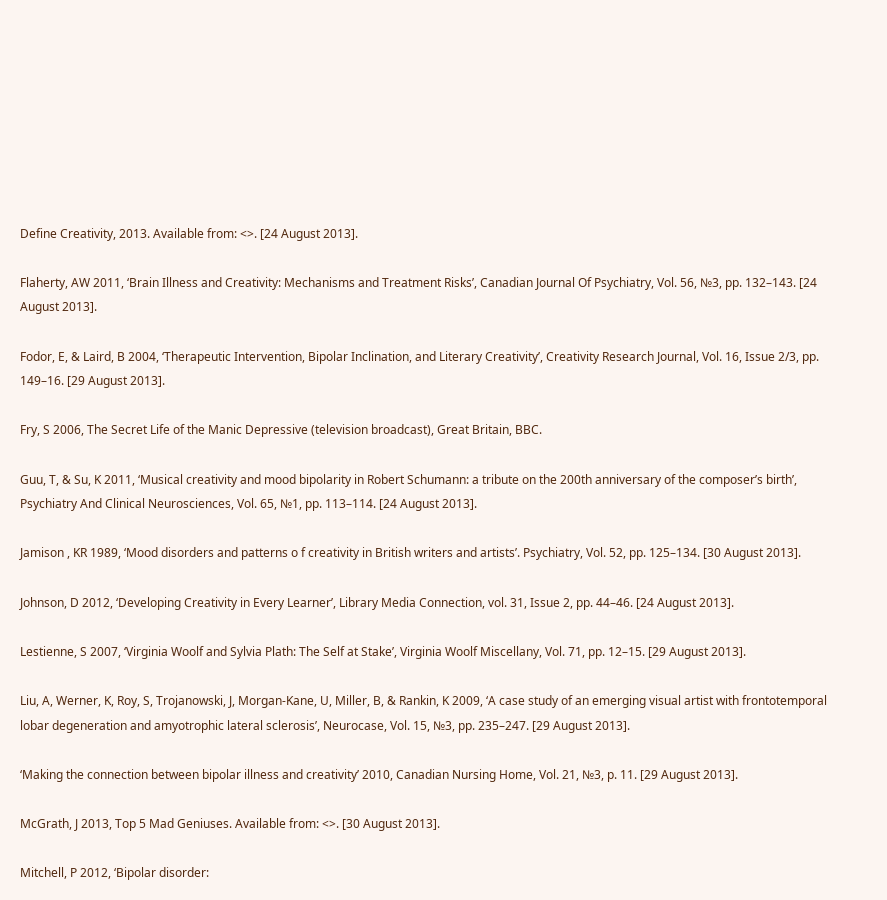Define Creativity, 2013. Available from: <>. [24 August 2013].

Flaherty, AW 2011, ‘Brain Illness and Creativity: Mechanisms and Treatment Risks’, Canadian Journal Of Psychiatry, Vol. 56, №3, pp. 132–143. [24 August 2013].

Fodor, E, & Laird, B 2004, ‘Therapeutic Intervention, Bipolar Inclination, and Literary Creativity’, Creativity Research Journal, Vol. 16, Issue 2/3, pp. 149–16. [29 August 2013].

Fry, S 2006, The Secret Life of the Manic Depressive (television broadcast), Great Britain, BBC.

Guu, T, & Su, K 2011, ‘Musical creativity and mood bipolarity in Robert Schumann: a tribute on the 200th anniversary of the composer’s birth’, Psychiatry And Clinical Neurosciences, Vol. 65, №1, pp. 113–114. [24 August 2013].

Jamison , KR 1989, ‘Mood disorders and patterns o f creativity in British writers and artists’. Psychiatry, Vol. 52, pp. 125–134. [30 August 2013].

Johnson, D 2012, ‘Developing Creativity in Every Learner’, Library Media Connection, vol. 31, Issue 2, pp. 44–46. [24 August 2013].

Lestienne, S 2007, ‘Virginia Woolf and Sylvia Plath: The Self at Stake’, Virginia Woolf Miscellany, Vol. 71, pp. 12–15. [29 August 2013].

Liu, A, Werner, K, Roy, S, Trojanowski, J, Morgan-Kane, U, Miller, B, & Rankin, K 2009, ‘A case study of an emerging visual artist with frontotemporal lobar degeneration and amyotrophic lateral sclerosis’, Neurocase, Vol. 15, №3, pp. 235–247. [29 August 2013].

‘Making the connection between bipolar illness and creativity’ 2010, Canadian Nursing Home, Vol. 21, №3, p. 11. [29 August 2013].

McGrath, J 2013, Top 5 Mad Geniuses. Available from: <>. [30 August 2013].

Mitchell, P 2012, ‘Bipolar disorder: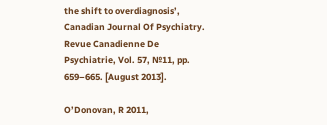the shift to overdiagnosis’, Canadian Journal Of Psychiatry. Revue Canadienne De Psychiatrie, Vol. 57, №11, pp. 659–665. [August 2013].

O’Donovan, R 2011,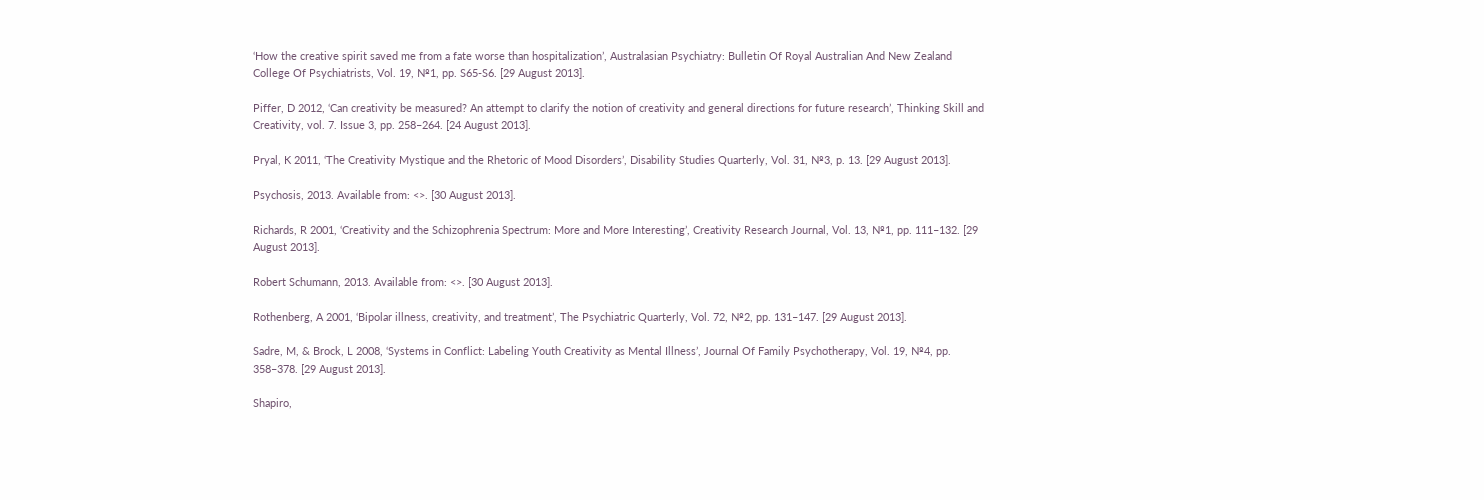‘How the creative spirit saved me from a fate worse than hospitalization’, Australasian Psychiatry: Bulletin Of Royal Australian And New Zealand College Of Psychiatrists, Vol. 19, №1, pp. S65-S6. [29 August 2013].

Piffer, D 2012, ‘Can creativity be measured? An attempt to clarify the notion of creativity and general directions for future research’, Thinking Skill and Creativity, vol. 7. Issue 3, pp. 258–264. [24 August 2013].

Pryal, K 2011, ‘The Creativity Mystique and the Rhetoric of Mood Disorders’, Disability Studies Quarterly, Vol. 31, №3, p. 13. [29 August 2013].

Psychosis, 2013. Available from: <>. [30 August 2013].

Richards, R 2001, ‘Creativity and the Schizophrenia Spectrum: More and More Interesting’, Creativity Research Journal, Vol. 13, №1, pp. 111–132. [29 August 2013].

Robert Schumann, 2013. Available from: <>. [30 August 2013].

Rothenberg, A 2001, ‘Bipolar illness, creativity, and treatment’, The Psychiatric Quarterly, Vol. 72, №2, pp. 131–147. [29 August 2013].

Sadre, M, & Brock, L 2008, ‘Systems in Conflict: Labeling Youth Creativity as Mental Illness’, Journal Of Family Psychotherapy, Vol. 19, №4, pp. 358–378. [29 August 2013].

Shapiro,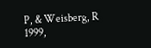P, & Weisberg, R 1999,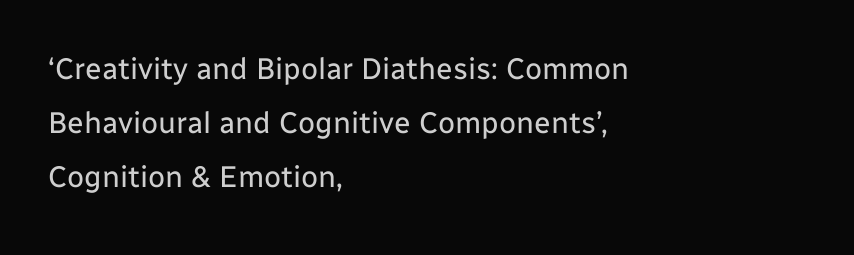‘Creativity and Bipolar Diathesis: Common Behavioural and Cognitive Components’, Cognition & Emotion,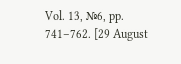Vol. 13, №6, pp. 741–762. [29 August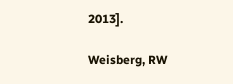2013].

Weisberg, RW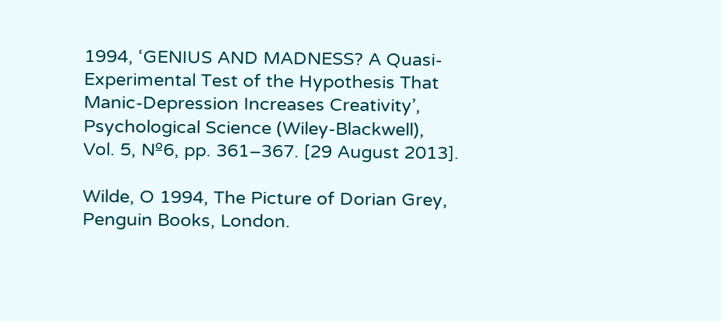1994, ‘GENIUS AND MADNESS? A Quasi-Experimental Test of the Hypothesis That Manic-Depression Increases Creativity’, Psychological Science (Wiley-Blackwell), Vol. 5, №6, pp. 361–367. [29 August 2013].

Wilde, O 1994, The Picture of Dorian Grey, Penguin Books, London.